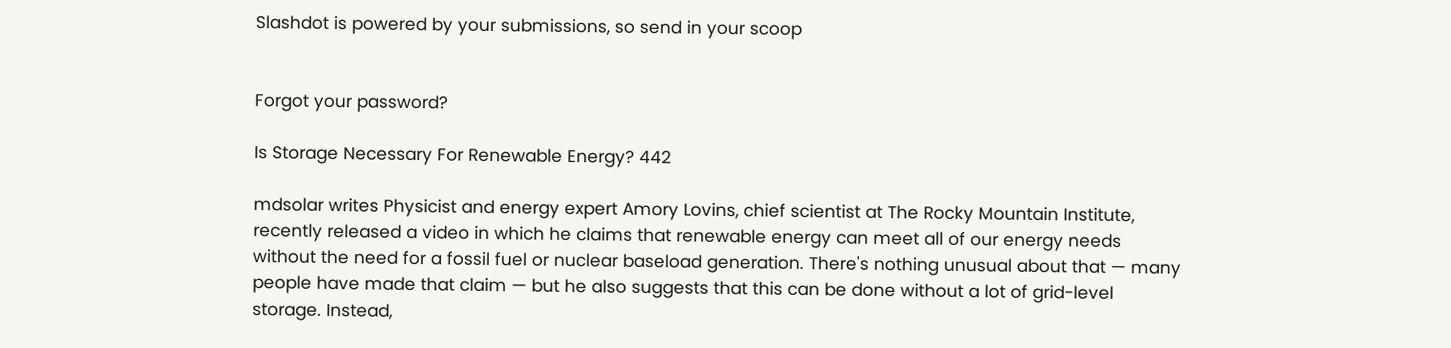Slashdot is powered by your submissions, so send in your scoop


Forgot your password?

Is Storage Necessary For Renewable Energy? 442

mdsolar writes Physicist and energy expert Amory Lovins, chief scientist at The Rocky Mountain Institute, recently released a video in which he claims that renewable energy can meet all of our energy needs without the need for a fossil fuel or nuclear baseload generation. There's nothing unusual about that — many people have made that claim — but he also suggests that this can be done without a lot of grid-level storage. Instead,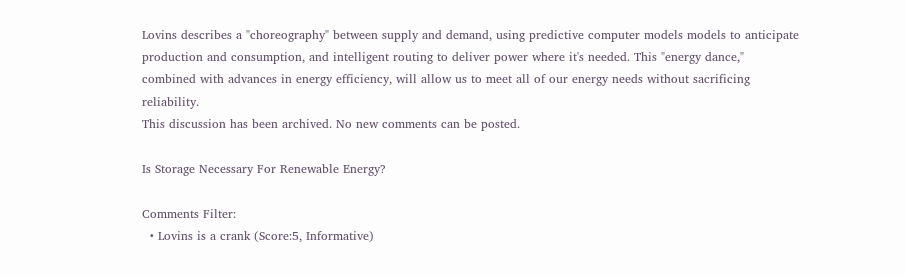Lovins describes a "choreography" between supply and demand, using predictive computer models models to anticipate production and consumption, and intelligent routing to deliver power where it's needed. This "energy dance," combined with advances in energy efficiency, will allow us to meet all of our energy needs without sacrificing reliability.
This discussion has been archived. No new comments can be posted.

Is Storage Necessary For Renewable Energy?

Comments Filter:
  • Lovins is a crank (Score:5, Informative)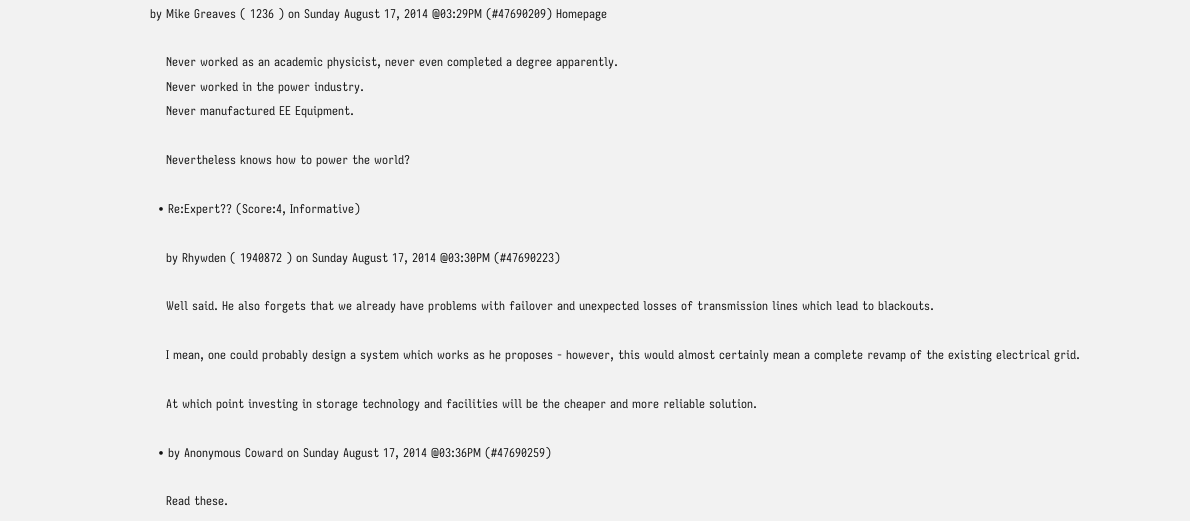by Mike Greaves ( 1236 ) on Sunday August 17, 2014 @03:29PM (#47690209) Homepage

    Never worked as an academic physicist, never even completed a degree apparently.
    Never worked in the power industry.
    Never manufactured EE Equipment.

    Nevertheless knows how to power the world?

  • Re:Expert?? (Score:4, Informative)

    by Rhywden ( 1940872 ) on Sunday August 17, 2014 @03:30PM (#47690223)

    Well said. He also forgets that we already have problems with failover and unexpected losses of transmission lines which lead to blackouts.

    I mean, one could probably design a system which works as he proposes - however, this would almost certainly mean a complete revamp of the existing electrical grid.

    At which point investing in storage technology and facilities will be the cheaper and more reliable solution.

  • by Anonymous Coward on Sunday August 17, 2014 @03:36PM (#47690259)

    Read these.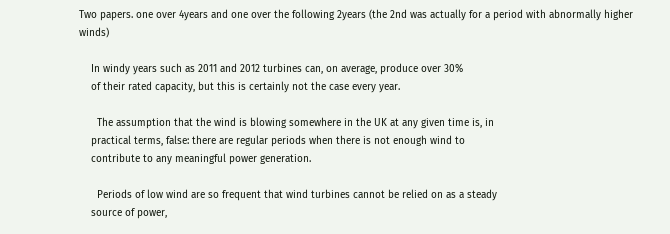Two papers. one over 4years and one over the following 2years (the 2nd was actually for a period with abnormally higher winds)

    In windy years such as 2011 and 2012 turbines can, on average, produce over 30%
    of their rated capacity, but this is certainly not the case every year.

      The assumption that the wind is blowing somewhere in the UK at any given time is, in
    practical terms, false: there are regular periods when there is not enough wind to
    contribute to any meaningful power generation.

      Periods of low wind are so frequent that wind turbines cannot be relied on as a steady
    source of power,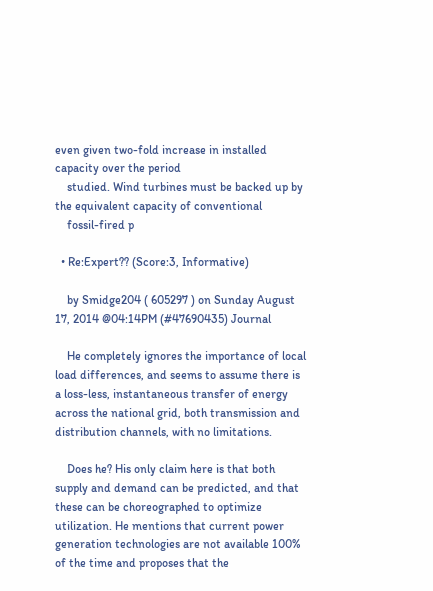even given two-fold increase in installed capacity over the period
    studied. Wind turbines must be backed up by the equivalent capacity of conventional
    fossil-fired p

  • Re:Expert?? (Score:3, Informative)

    by Smidge204 ( 605297 ) on Sunday August 17, 2014 @04:14PM (#47690435) Journal

    He completely ignores the importance of local load differences, and seems to assume there is a loss-less, instantaneous transfer of energy across the national grid, both transmission and distribution channels, with no limitations.

    Does he? His only claim here is that both supply and demand can be predicted, and that these can be choreographed to optimize utilization. He mentions that current power generation technologies are not available 100% of the time and proposes that the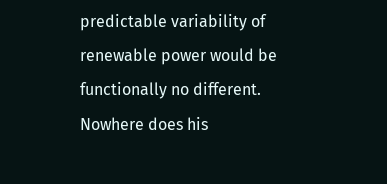predictable variability of renewable power would be functionally no different. Nowhere does his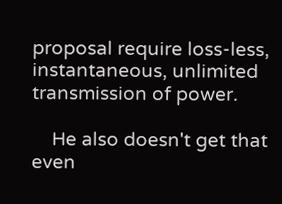proposal require loss-less, instantaneous, unlimited transmission of power.

    He also doesn't get that even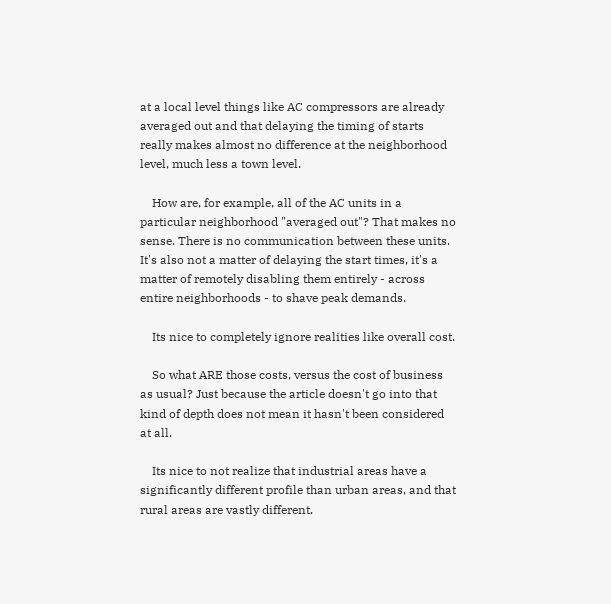at a local level things like AC compressors are already averaged out and that delaying the timing of starts really makes almost no difference at the neighborhood level, much less a town level.

    How are, for example, all of the AC units in a particular neighborhood "averaged out"? That makes no sense. There is no communication between these units. It's also not a matter of delaying the start times, it's a matter of remotely disabling them entirely - across entire neighborhoods - to shave peak demands.

    Its nice to completely ignore realities like overall cost.

    So what ARE those costs, versus the cost of business as usual? Just because the article doesn't go into that kind of depth does not mean it hasn't been considered at all.

    Its nice to not realize that industrial areas have a significantly different profile than urban areas, and that rural areas are vastly different.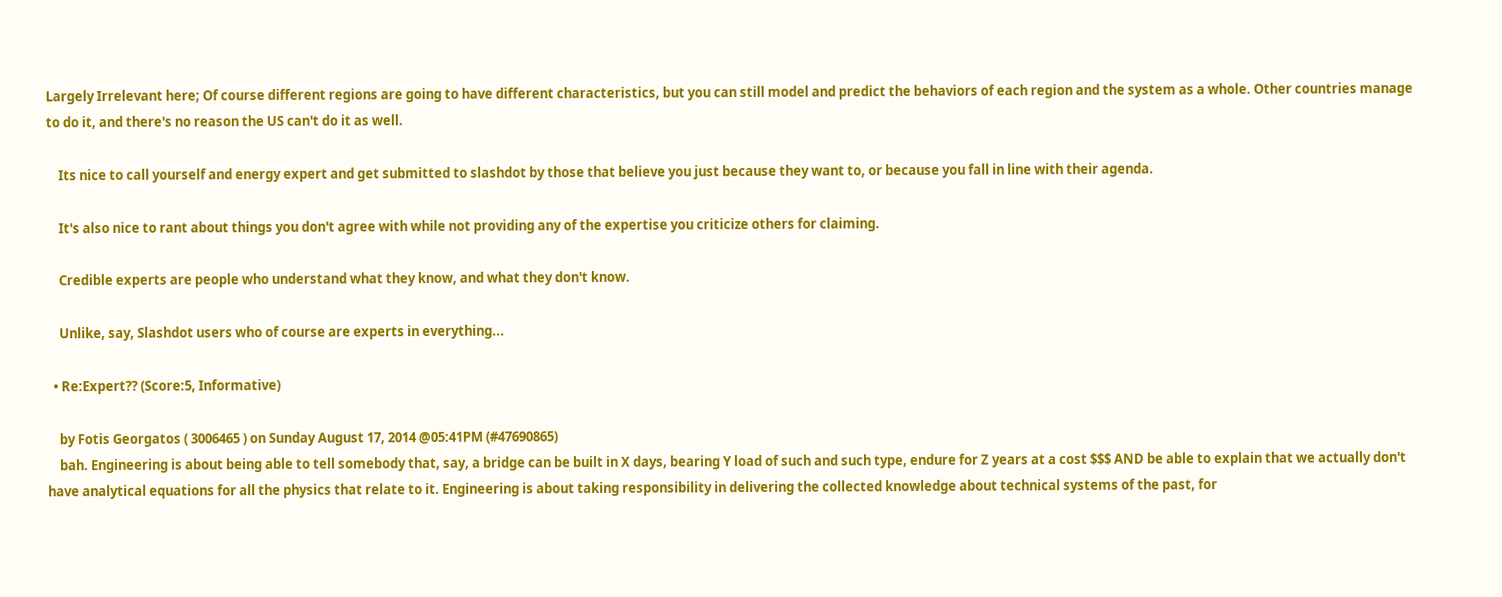Largely Irrelevant here; Of course different regions are going to have different characteristics, but you can still model and predict the behaviors of each region and the system as a whole. Other countries manage to do it, and there's no reason the US can't do it as well.

    Its nice to call yourself and energy expert and get submitted to slashdot by those that believe you just because they want to, or because you fall in line with their agenda.

    It's also nice to rant about things you don't agree with while not providing any of the expertise you criticize others for claiming.

    Credible experts are people who understand what they know, and what they don't know.

    Unlike, say, Slashdot users who of course are experts in everything...

  • Re:Expert?? (Score:5, Informative)

    by Fotis Georgatos ( 3006465 ) on Sunday August 17, 2014 @05:41PM (#47690865)
    bah. Engineering is about being able to tell somebody that, say, a bridge can be built in X days, bearing Y load of such and such type, endure for Z years at a cost $$$ AND be able to explain that we actually don't have analytical equations for all the physics that relate to it. Engineering is about taking responsibility in delivering the collected knowledge about technical systems of the past, for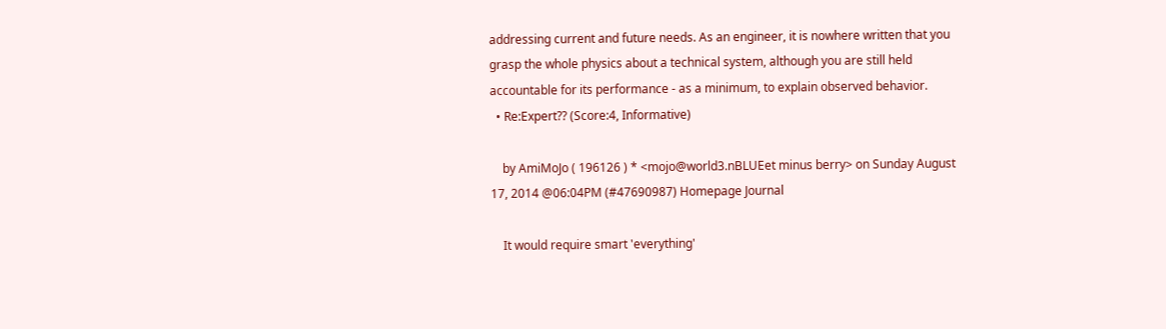addressing current and future needs. As an engineer, it is nowhere written that you grasp the whole physics about a technical system, although you are still held accountable for its performance - as a minimum, to explain observed behavior.
  • Re:Expert?? (Score:4, Informative)

    by AmiMoJo ( 196126 ) * <mojo@world3.nBLUEet minus berry> on Sunday August 17, 2014 @06:04PM (#47690987) Homepage Journal

    It would require smart 'everything'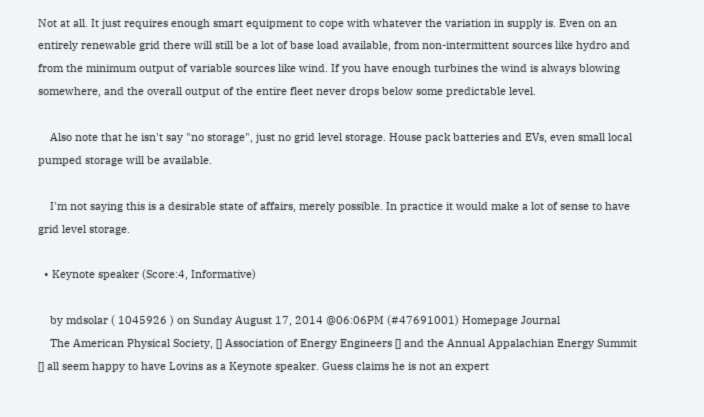Not at all. It just requires enough smart equipment to cope with whatever the variation in supply is. Even on an entirely renewable grid there will still be a lot of base load available, from non-intermittent sources like hydro and from the minimum output of variable sources like wind. If you have enough turbines the wind is always blowing somewhere, and the overall output of the entire fleet never drops below some predictable level.

    Also note that he isn't say "no storage", just no grid level storage. House pack batteries and EVs, even small local pumped storage will be available.

    I'm not saying this is a desirable state of affairs, merely possible. In practice it would make a lot of sense to have grid level storage.

  • Keynote speaker (Score:4, Informative)

    by mdsolar ( 1045926 ) on Sunday August 17, 2014 @06:06PM (#47691001) Homepage Journal
    The American Physical Society, [] Association of Energy Engineers [] and the Annual Appalachian Energy Summit [] all seem happy to have Lovins as a Keynote speaker. Guess claims he is not an expert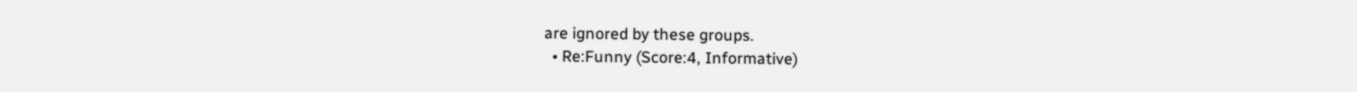are ignored by these groups.
  • Re:Funny (Score:4, Informative)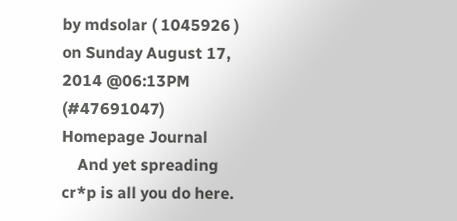by mdsolar ( 1045926 ) on Sunday August 17, 2014 @06:13PM (#47691047) Homepage Journal
    And yet spreading cr*p is all you do here.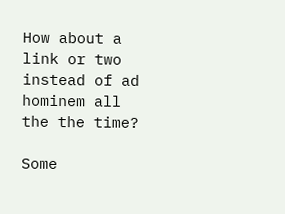How about a link or two instead of ad hominem all the the time?

Some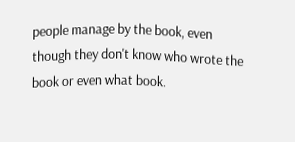people manage by the book, even though they don't know who wrote the book or even what book.